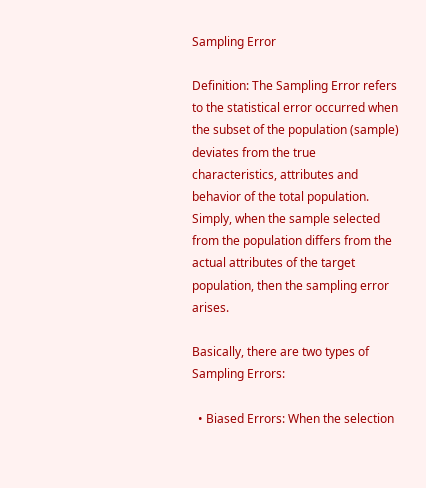Sampling Error

Definition: The Sampling Error refers to the statistical error occurred when the subset of the population (sample) deviates from the true characteristics, attributes and behavior of the total population. Simply, when the sample selected from the population differs from the actual attributes of the target population, then the sampling error arises.

Basically, there are two types of Sampling Errors:

  • Biased Errors: When the selection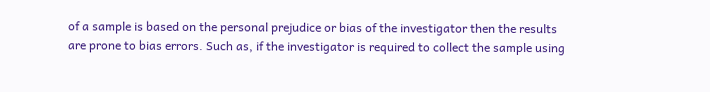of a sample is based on the personal prejudice or bias of the investigator then the results are prone to bias errors. Such as, if the investigator is required to collect the sample using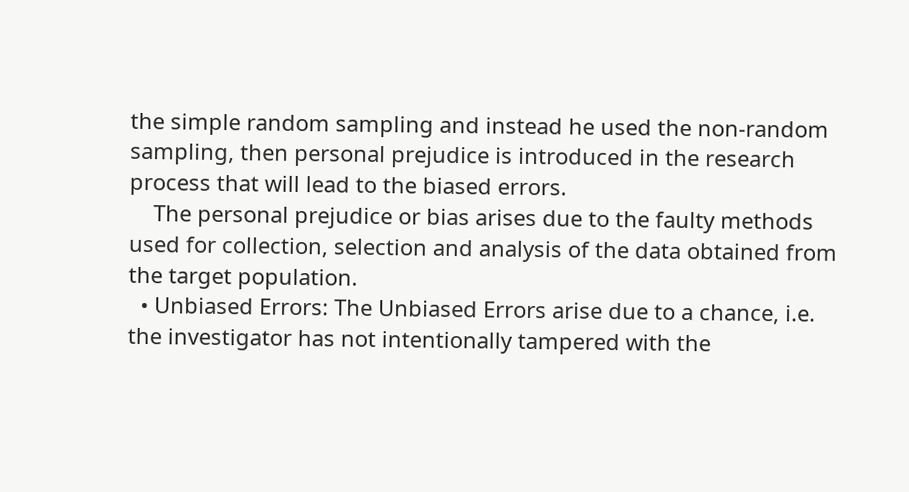the simple random sampling and instead he used the non-random sampling, then personal prejudice is introduced in the research process that will lead to the biased errors.
    The personal prejudice or bias arises due to the faulty methods used for collection, selection and analysis of the data obtained from the target population.
  • Unbiased Errors: The Unbiased Errors arise due to a chance, i.e. the investigator has not intentionally tampered with the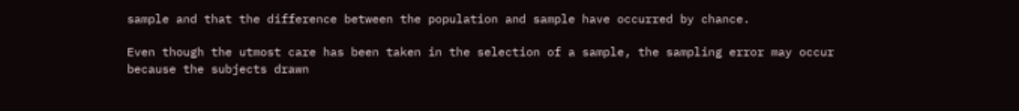sample and that the difference between the population and sample have occurred by chance.

Even though the utmost care has been taken in the selection of a sample, the sampling error may occur because the subjects drawn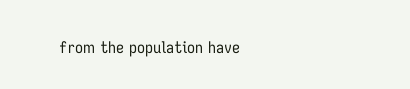from the population have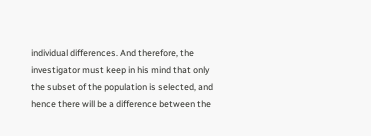individual differences. And therefore, the investigator must keep in his mind that only the subset of the population is selected, and hence there will be a difference between the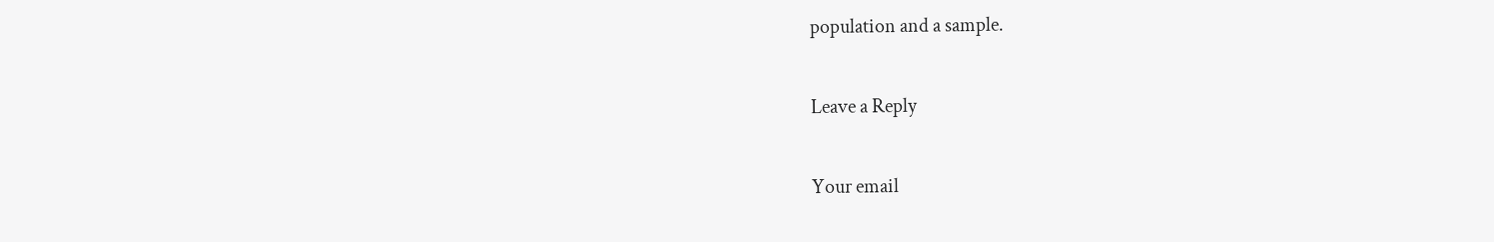population and a sample.

Leave a Reply

Your email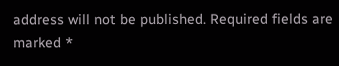address will not be published. Required fields are marked *